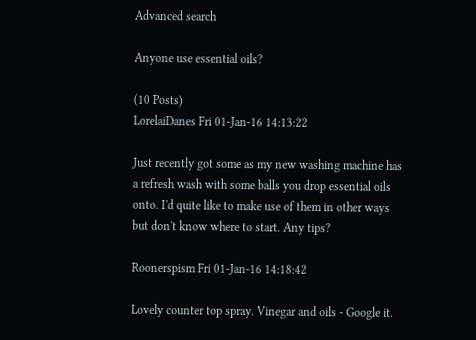Advanced search

Anyone use essential oils?

(10 Posts)
LorelaiDanes Fri 01-Jan-16 14:13:22

Just recently got some as my new washing machine has a refresh wash with some balls you drop essential oils onto. I'd quite like to make use of them in other ways but don't know where to start. Any tips?

Roonerspism Fri 01-Jan-16 14:18:42

Lovely counter top spray. Vinegar and oils - Google it.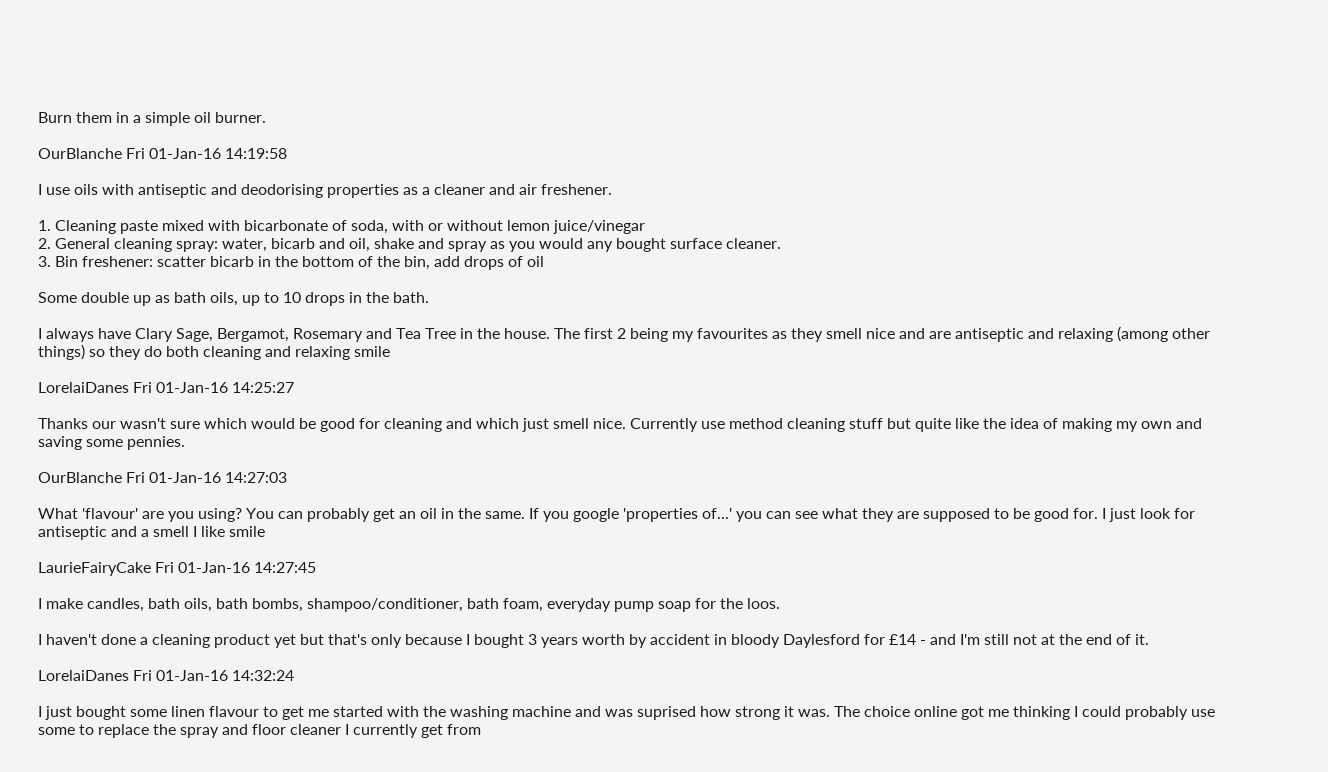Burn them in a simple oil burner.

OurBlanche Fri 01-Jan-16 14:19:58

I use oils with antiseptic and deodorising properties as a cleaner and air freshener.

1. Cleaning paste mixed with bicarbonate of soda, with or without lemon juice/vinegar
2. General cleaning spray: water, bicarb and oil, shake and spray as you would any bought surface cleaner.
3. Bin freshener: scatter bicarb in the bottom of the bin, add drops of oil

Some double up as bath oils, up to 10 drops in the bath.

I always have Clary Sage, Bergamot, Rosemary and Tea Tree in the house. The first 2 being my favourites as they smell nice and are antiseptic and relaxing (among other things) so they do both cleaning and relaxing smile

LorelaiDanes Fri 01-Jan-16 14:25:27

Thanks our wasn't sure which would be good for cleaning and which just smell nice. Currently use method cleaning stuff but quite like the idea of making my own and saving some pennies.

OurBlanche Fri 01-Jan-16 14:27:03

What 'flavour' are you using? You can probably get an oil in the same. If you google 'properties of...' you can see what they are supposed to be good for. I just look for antiseptic and a smell I like smile

LaurieFairyCake Fri 01-Jan-16 14:27:45

I make candles, bath oils, bath bombs, shampoo/conditioner, bath foam, everyday pump soap for the loos.

I haven't done a cleaning product yet but that's only because I bought 3 years worth by accident in bloody Daylesford for £14 - and I'm still not at the end of it.

LorelaiDanes Fri 01-Jan-16 14:32:24

I just bought some linen flavour to get me started with the washing machine and was suprised how strong it was. The choice online got me thinking I could probably use some to replace the spray and floor cleaner I currently get from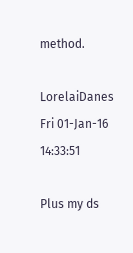method.

LorelaiDanes Fri 01-Jan-16 14:33:51

Plus my ds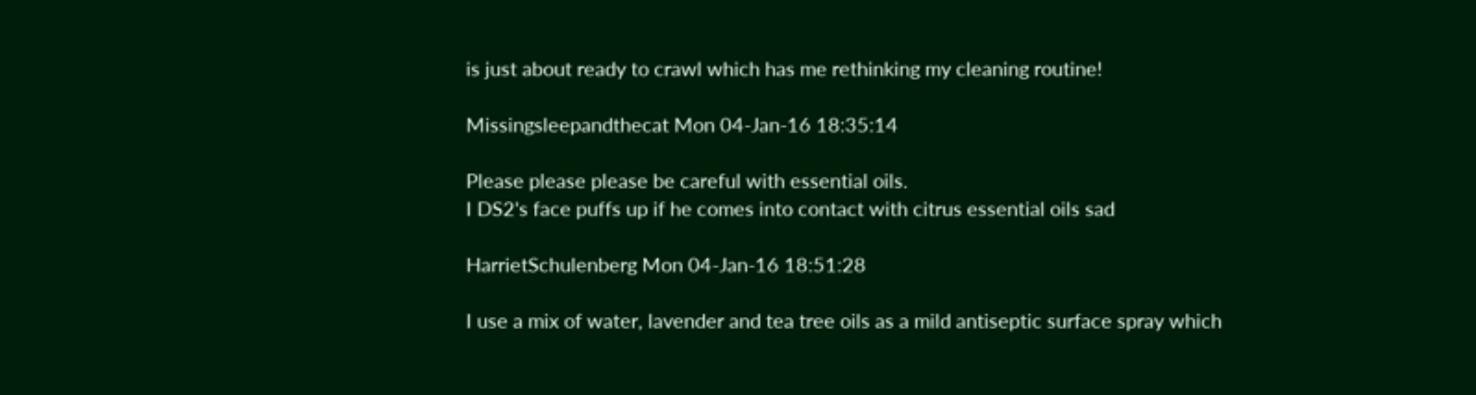is just about ready to crawl which has me rethinking my cleaning routine!

Missingsleepandthecat Mon 04-Jan-16 18:35:14

Please please please be careful with essential oils.
I DS2's face puffs up if he comes into contact with citrus essential oils sad

HarrietSchulenberg Mon 04-Jan-16 18:51:28

I use a mix of water, lavender and tea tree oils as a mild antiseptic surface spray which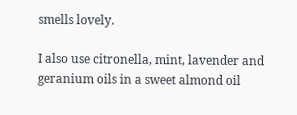smells lovely.

I also use citronella, mint, lavender and geranium oils in a sweet almond oil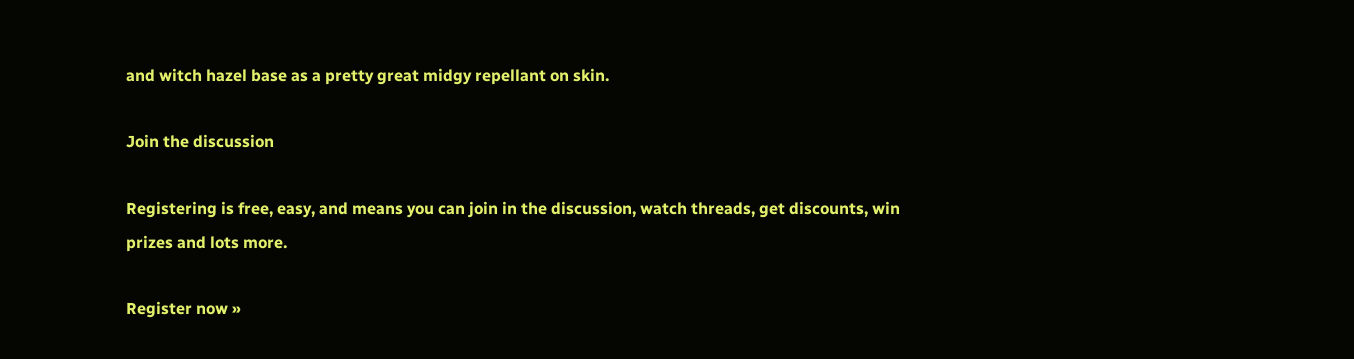and witch hazel base as a pretty great midgy repellant on skin.

Join the discussion

Registering is free, easy, and means you can join in the discussion, watch threads, get discounts, win prizes and lots more.

Register now »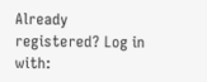Already registered? Log in with: